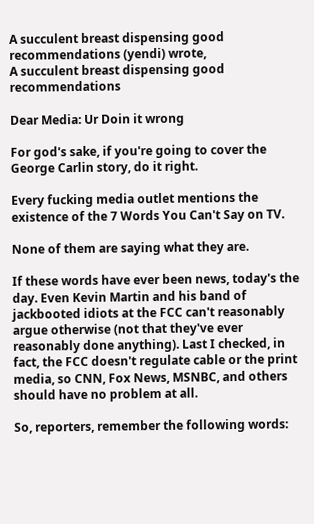A succulent breast dispensing good recommendations (yendi) wrote,
A succulent breast dispensing good recommendations

Dear Media: Ur Doin it wrong

For god's sake, if you're going to cover the George Carlin story, do it right.

Every fucking media outlet mentions the existence of the 7 Words You Can't Say on TV.

None of them are saying what they are.

If these words have ever been news, today's the day. Even Kevin Martin and his band of jackbooted idiots at the FCC can't reasonably argue otherwise (not that they've ever reasonably done anything). Last I checked, in fact, the FCC doesn't regulate cable or the print media, so CNN, Fox News, MSNBC, and others should have no problem at all.

So, reporters, remember the following words: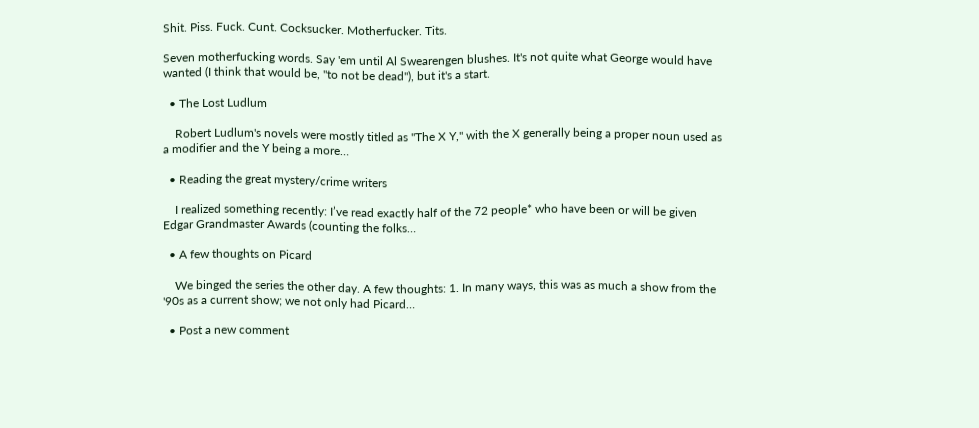Shit. Piss. Fuck. Cunt. Cocksucker. Motherfucker. Tits.

Seven motherfucking words. Say 'em until Al Swearengen blushes. It's not quite what George would have wanted (I think that would be, "to not be dead"), but it's a start.

  • The Lost Ludlum

    Robert Ludlum's novels were mostly titled as "The X Y," with the X generally being a proper noun used as a modifier and the Y being a more…

  • Reading the great mystery/crime writers

    I realized something recently: I’ve read exactly half of the 72 people* who have been or will be given Edgar Grandmaster Awards (counting the folks…

  • A few thoughts on Picard

    We binged the series the other day. A few thoughts: 1. In many ways, this was as much a show from the '90s as a current show; we not only had Picard…

  • Post a new comment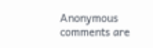Anonymous comments are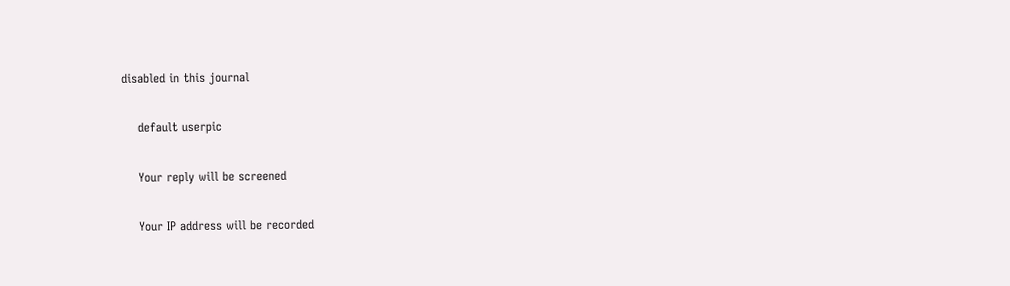disabled in this journal

    default userpic

    Your reply will be screened

    Your IP address will be recorded